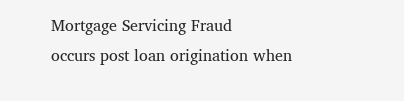Mortgage Servicing Fraud
occurs post loan origination when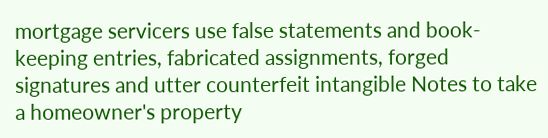mortgage servicers use false statements and book-keeping entries, fabricated assignments, forged signatures and utter counterfeit intangible Notes to take a homeowner's property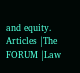and equity.
Articles |The FORUM |Law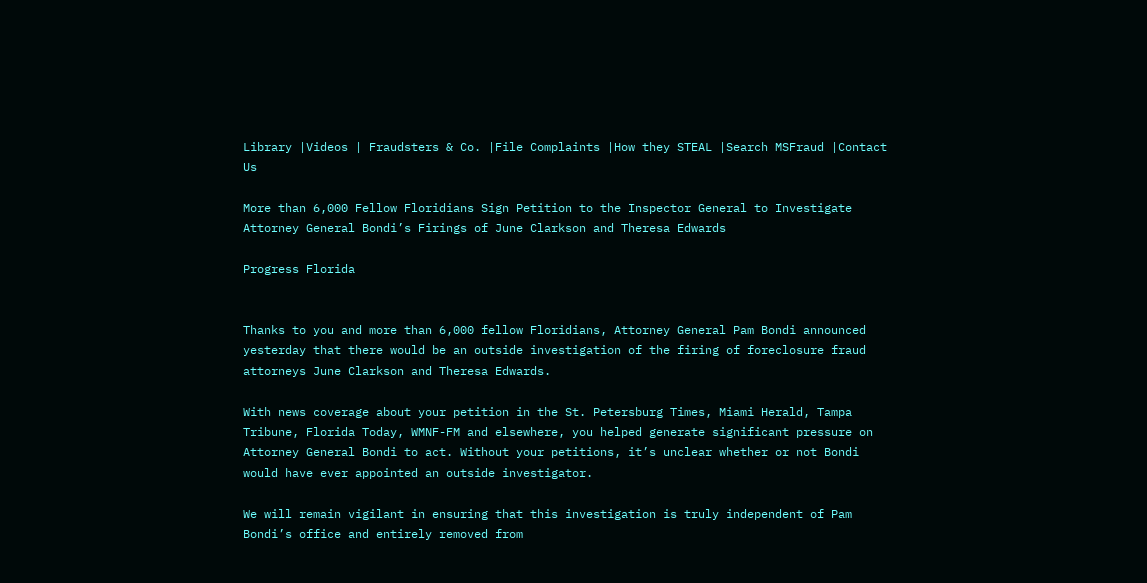Library |Videos | Fraudsters & Co. |File Complaints |How they STEAL |Search MSFraud |Contact Us

More than 6,000 Fellow Floridians Sign Petition to the Inspector General to Investigate Attorney General Bondi’s Firings of June Clarkson and Theresa Edwards

Progress Florida


Thanks to you and more than 6,000 fellow Floridians, Attorney General Pam Bondi announced yesterday that there would be an outside investigation of the firing of foreclosure fraud attorneys June Clarkson and Theresa Edwards.

With news coverage about your petition in the St. Petersburg Times, Miami Herald, Tampa Tribune, Florida Today, WMNF-FM and elsewhere, you helped generate significant pressure on Attorney General Bondi to act. Without your petitions, it’s unclear whether or not Bondi would have ever appointed an outside investigator.

We will remain vigilant in ensuring that this investigation is truly independent of Pam Bondi’s office and entirely removed from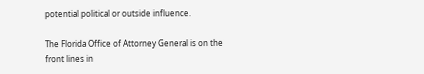potential political or outside influence.

The Florida Office of Attorney General is on the front lines in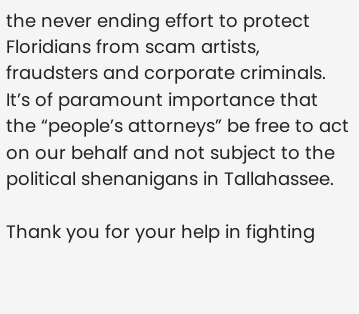the never ending effort to protect Floridians from scam artists, fraudsters and corporate criminals. It’s of paramount importance that the “people’s attorneys” be free to act on our behalf and not subject to the political shenanigans in Tallahassee.

Thank you for your help in fighting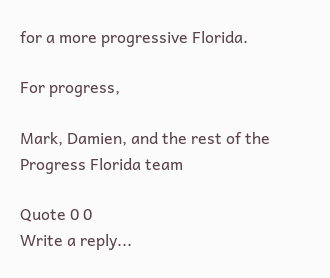for a more progressive Florida.

For progress,

Mark, Damien, and the rest of the Progress Florida team

Quote 0 0
Write a reply...